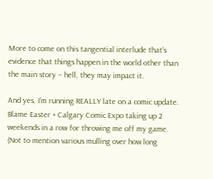More to come on this tangential interlude that’s evidence that things happen in the world other than the main story – hell, they may impact it.

And yes, I’m running REALLY late on a comic update. Blame Easter + Calgary Comic Expo taking up 2 weekends in a row for throwing me off my game. (Not to mention various mulling over how long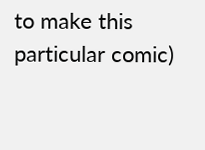to make this particular comic)